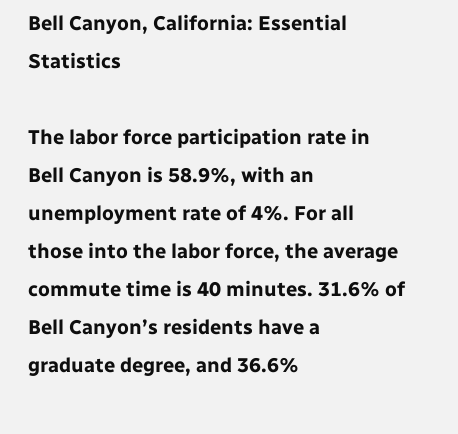Bell Canyon, California: Essential Statistics

The labor force participation rate in Bell Canyon is 58.9%, with an unemployment rate of 4%. For all those into the labor force, the average commute time is 40 minutes. 31.6% of Bell Canyon’s residents have a graduate degree, and 36.6%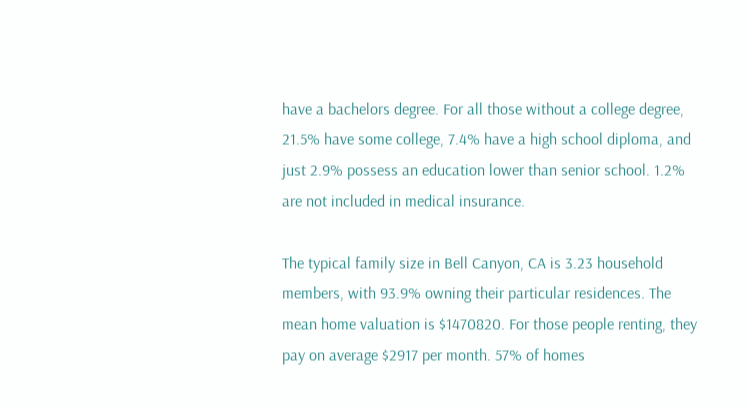have a bachelors degree. For all those without a college degree, 21.5% have some college, 7.4% have a high school diploma, and just 2.9% possess an education lower than senior school. 1.2% are not included in medical insurance.

The typical family size in Bell Canyon, CA is 3.23 household members, with 93.9% owning their particular residences. The mean home valuation is $1470820. For those people renting, they pay on average $2917 per month. 57% of homes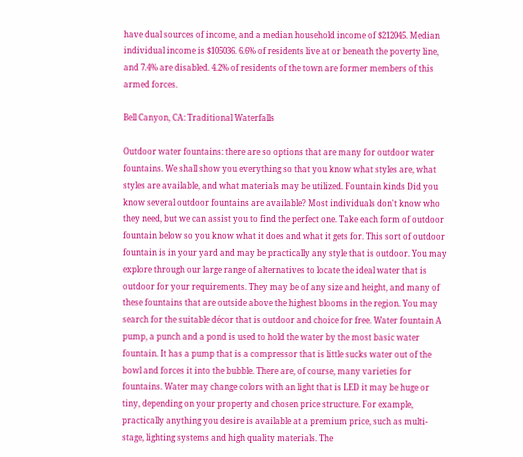have dual sources of income, and a median household income of $212045. Median individual income is $105036. 6.6% of residents live at or beneath the poverty line, and 7.4% are disabled. 4.2% of residents of the town are former members of this armed forces.

Bell Canyon, CA: Traditional Waterfalls

Outdoor water fountains: there are so options that are many for outdoor water fountains. We shall show you everything so that you know what styles are, what styles are available, and what materials may be utilized. Fountain kinds Did you know several outdoor fountains are available? Most individuals don't know who they need, but we can assist you to find the perfect one. Take each form of outdoor fountain below so you know what it does and what it gets for. This sort of outdoor fountain is in your yard and may be practically any style that is outdoor. You may explore through our large range of alternatives to locate the ideal water that is outdoor for your requirements. They may be of any size and height, and many of these fountains that are outside above the highest blooms in the region. You may search for the suitable décor that is outdoor and choice for free. Water fountain A pump, a punch and a pond is used to hold the water by the most basic water fountain. It has a pump that is a compressor that is little sucks water out of the bowl and forces it into the bubble. There are, of course, many varieties for fountains. Water may change colors with an light that is LED it may be huge or tiny, depending on your property and chosen price structure. For example, practically anything you desire is available at a premium price, such as multi-stage, lighting systems and high quality materials. The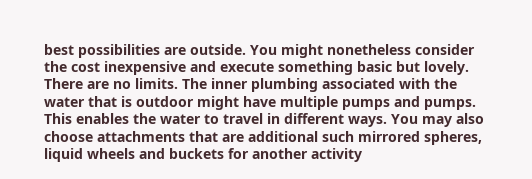best possibilities are outside. You might nonetheless consider the cost inexpensive and execute something basic but lovely. There are no limits. The inner plumbing associated with the water that is outdoor might have multiple pumps and pumps. This enables the water to travel in different ways. You may also choose attachments that are additional such mirrored spheres, liquid wheels and buckets for another activity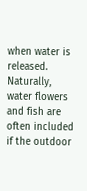when water is released. Naturally, water flowers and fish are often included if the outdoor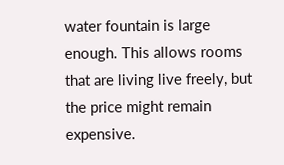water fountain is large enough. This allows rooms that are living live freely, but the price might remain expensive.